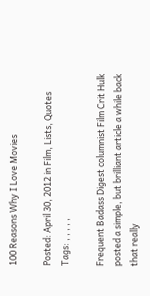100 Reasons Why I Love Movies

Posted: April 30, 2012 in Film, Lists, Quotes
Tags: , , , , ,

Frequent Badass Digest columnist Film Crit Hulk posted a simple, but brilliant article a while back that really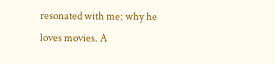resonated with me: why he loves movies. A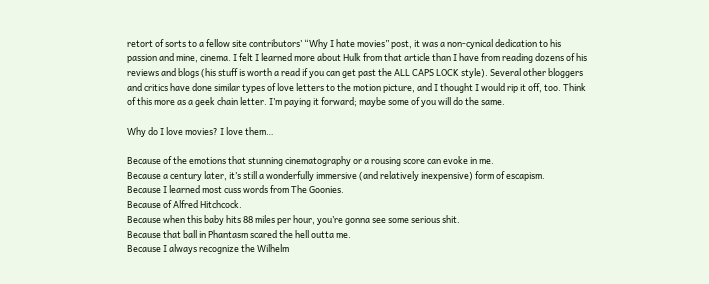retort of sorts to a fellow site contributors’ “Why I hate movies” post, it was a non-cynical dedication to his passion and mine, cinema. I felt I learned more about Hulk from that article than I have from reading dozens of his reviews and blogs (his stuff is worth a read if you can get past the ALL CAPS LOCK style). Several other bloggers and critics have done similar types of love letters to the motion picture, and I thought I would rip it off, too. Think of this more as a geek chain letter. I’m paying it forward; maybe some of you will do the same.

Why do I love movies? I love them…

Because of the emotions that stunning cinematography or a rousing score can evoke in me.
Because a century later, it’s still a wonderfully immersive (and relatively inexpensive) form of escapism.
Because I learned most cuss words from The Goonies.
Because of Alfred Hitchcock.
Because when this baby hits 88 miles per hour, you’re gonna see some serious shit.
Because that ball in Phantasm scared the hell outta me.
Because I always recognize the Wilhelm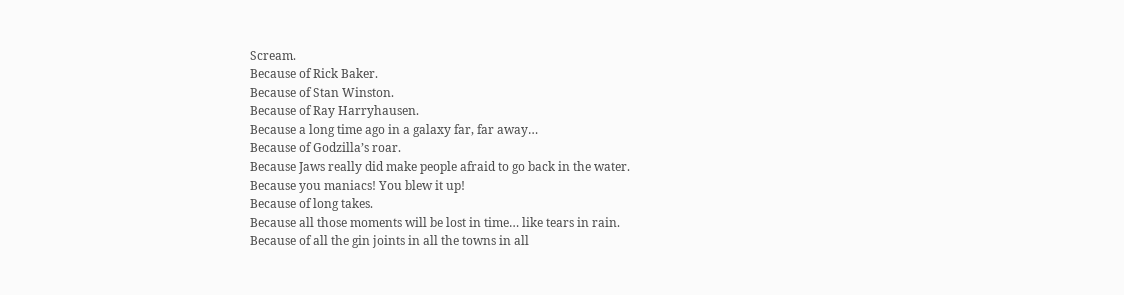Scream.
Because of Rick Baker.
Because of Stan Winston.
Because of Ray Harryhausen.
Because a long time ago in a galaxy far, far away…
Because of Godzilla’s roar.
Because Jaws really did make people afraid to go back in the water.
Because you maniacs! You blew it up!
Because of long takes.
Because all those moments will be lost in time… like tears in rain.
Because of all the gin joints in all the towns in all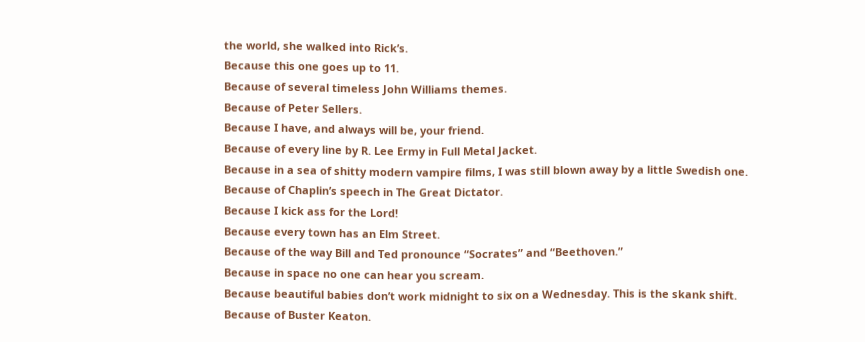the world, she walked into Rick’s.
Because this one goes up to 11.
Because of several timeless John Williams themes.
Because of Peter Sellers.
Because I have, and always will be, your friend.
Because of every line by R. Lee Ermy in Full Metal Jacket.
Because in a sea of shitty modern vampire films, I was still blown away by a little Swedish one.
Because of Chaplin’s speech in The Great Dictator.
Because I kick ass for the Lord!
Because every town has an Elm Street.
Because of the way Bill and Ted pronounce “Socrates” and “Beethoven.”
Because in space no one can hear you scream.
Because beautiful babies don’t work midnight to six on a Wednesday. This is the skank shift.
Because of Buster Keaton.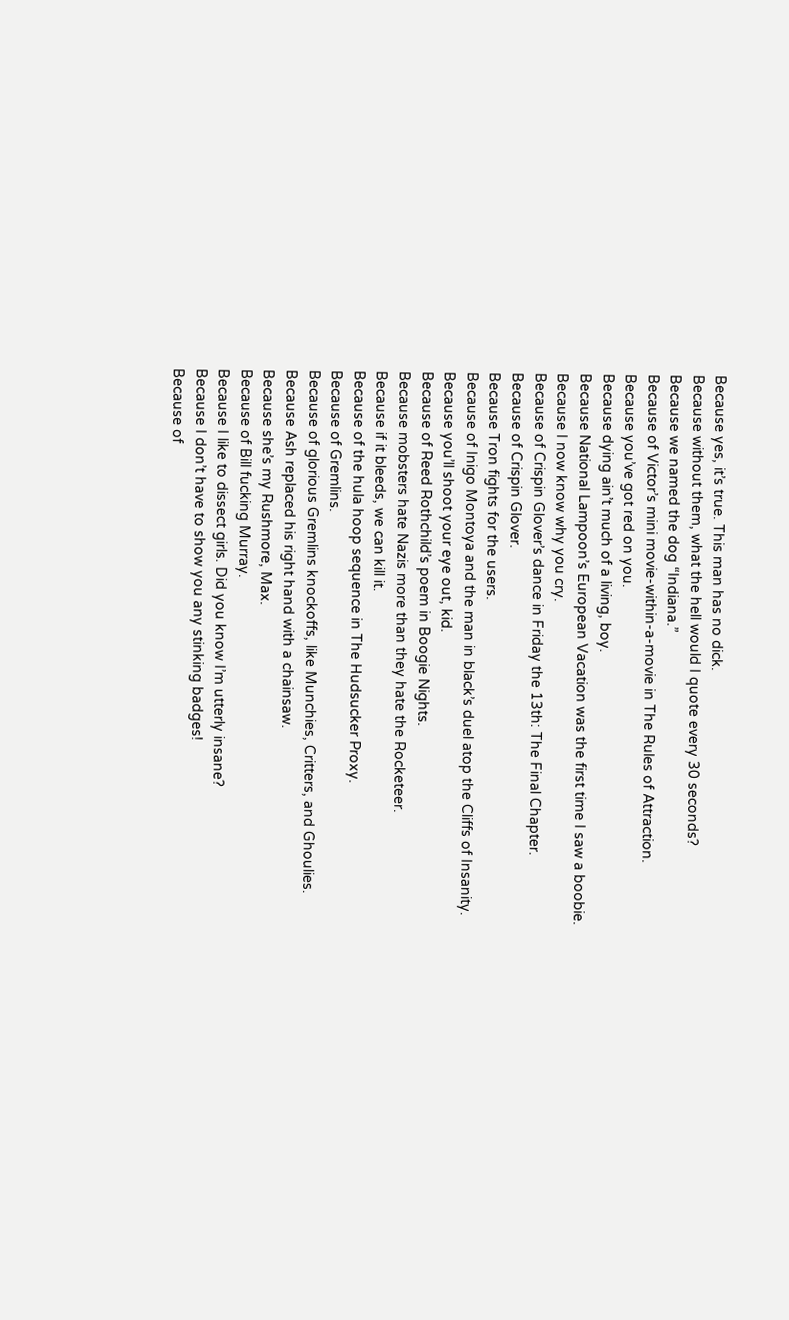Because yes, it’s true. This man has no dick.
Because without them, what the hell would I quote every 30 seconds?
Because we named the dog “Indiana.”
Because of Victor’s mini movie-within-a-movie in The Rules of Attraction.
Because you’ve got red on you.
Because dying ain’t much of a living, boy.
Because National Lampoon’s European Vacation was the first time I saw a boobie.
Because I now know why you cry.
Because of Crispin Glover’s dance in Friday the 13th: The Final Chapter.
Because of Crispin Glover.
Because Tron fights for the users.
Because of Inigo Montoya and the man in black’s duel atop the Cliffs of Insanity.
Because you’ll shoot your eye out, kid.
Because of Reed Rothchild’s poem in Boogie Nights.
Because mobsters hate Nazis more than they hate the Rocketeer.
Because if it bleeds, we can kill it.
Because of the hula hoop sequence in The Hudsucker Proxy.
Because of Gremlins.
Because of glorious Gremlins knockoffs, like Munchies, Critters, and Ghoulies.
Because Ash replaced his right hand with a chainsaw.
Because she’s my Rushmore, Max.
Because of Bill fucking Murray.
Because I like to dissect girls. Did you know I’m utterly insane?
Because I don’t have to show you any stinking badges!
Because of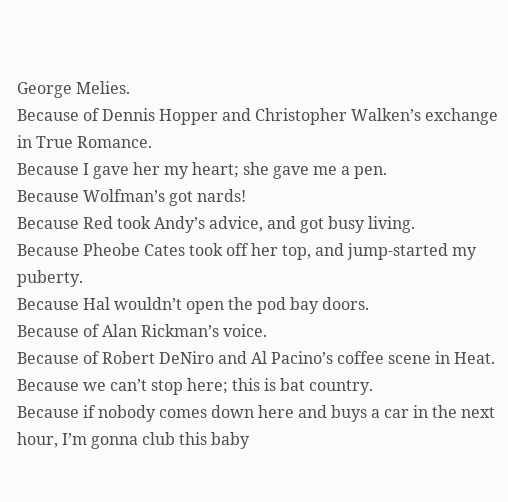George Melies.
Because of Dennis Hopper and Christopher Walken’s exchange in True Romance.
Because I gave her my heart; she gave me a pen.
Because Wolfman’s got nards!
Because Red took Andy’s advice, and got busy living.
Because Pheobe Cates took off her top, and jump-started my puberty.
Because Hal wouldn’t open the pod bay doors.
Because of Alan Rickman’s voice.
Because of Robert DeNiro and Al Pacino’s coffee scene in Heat.
Because we can’t stop here; this is bat country.
Because if nobody comes down here and buys a car in the next hour, I’m gonna club this baby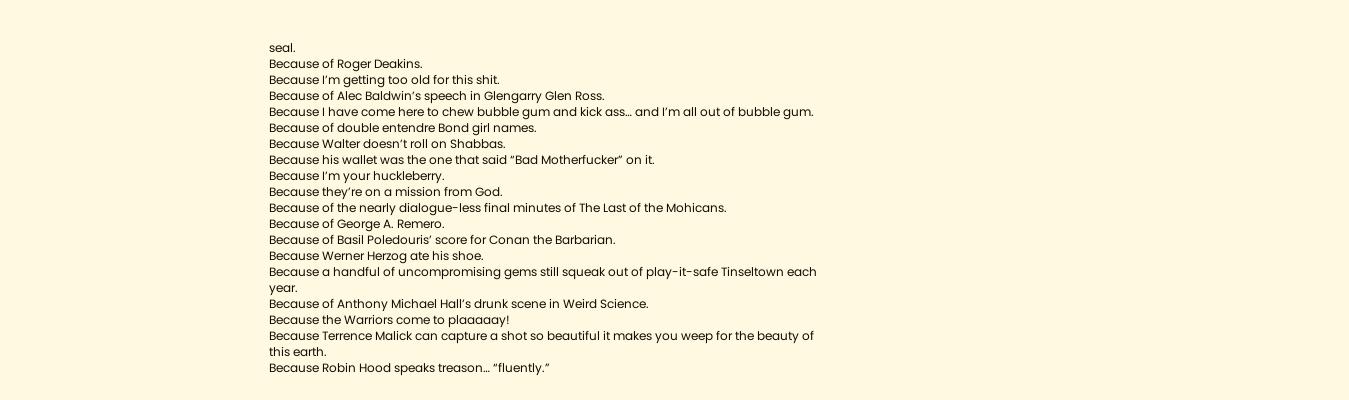seal.
Because of Roger Deakins.
Because I’m getting too old for this shit.
Because of Alec Baldwin’s speech in Glengarry Glen Ross.
Because I have come here to chew bubble gum and kick ass… and I’m all out of bubble gum.
Because of double entendre Bond girl names.
Because Walter doesn’t roll on Shabbas.
Because his wallet was the one that said “Bad Motherfucker” on it.
Because I’m your huckleberry.
Because they’re on a mission from God.
Because of the nearly dialogue-less final minutes of The Last of the Mohicans.
Because of George A. Remero.
Because of Basil Poledouris’ score for Conan the Barbarian.
Because Werner Herzog ate his shoe.
Because a handful of uncompromising gems still squeak out of play-it-safe Tinseltown each year.
Because of Anthony Michael Hall’s drunk scene in Weird Science.
Because the Warriors come to plaaaaay!
Because Terrence Malick can capture a shot so beautiful it makes you weep for the beauty of this earth.
Because Robin Hood speaks treason… “fluently.”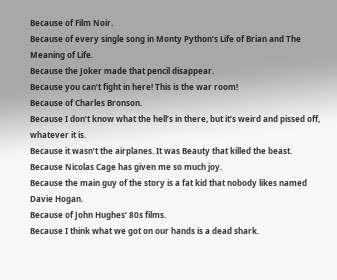Because of Film Noir.
Because of every single song in Monty Python’s Life of Brian and The Meaning of Life.
Because the Joker made that pencil disappear.
Because you can’t fight in here! This is the war room!
Because of Charles Bronson.
Because I don’t know what the hell’s in there, but it’s weird and pissed off, whatever it is.
Because it wasn’t the airplanes. It was Beauty that killed the beast.
Because Nicolas Cage has given me so much joy.
Because the main guy of the story is a fat kid that nobody likes named Davie Hogan.
Because of John Hughes’ 80s films.
Because I think what we got on our hands is a dead shark.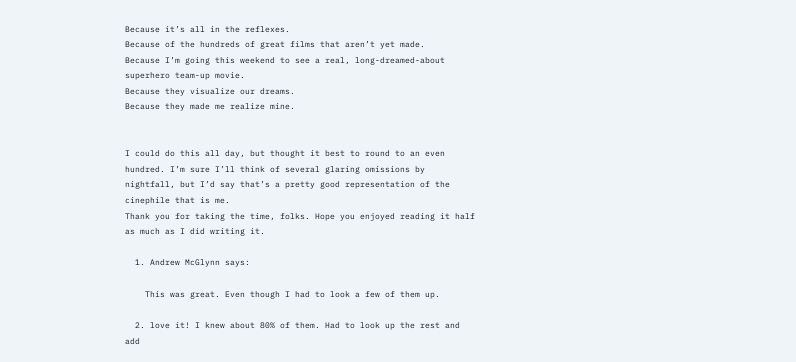Because it’s all in the reflexes.
Because of the hundreds of great films that aren’t yet made.
Because I’m going this weekend to see a real, long-dreamed-about superhero team-up movie.
Because they visualize our dreams.
Because they made me realize mine.


I could do this all day, but thought it best to round to an even hundred. I’m sure I’ll think of several glaring omissions by nightfall, but I’d say that’s a pretty good representation of the cinephile that is me.
Thank you for taking the time, folks. Hope you enjoyed reading it half as much as I did writing it.

  1. Andrew McGlynn says:

    This was great. Even though I had to look a few of them up.

  2. love it! I knew about 80% of them. Had to look up the rest and add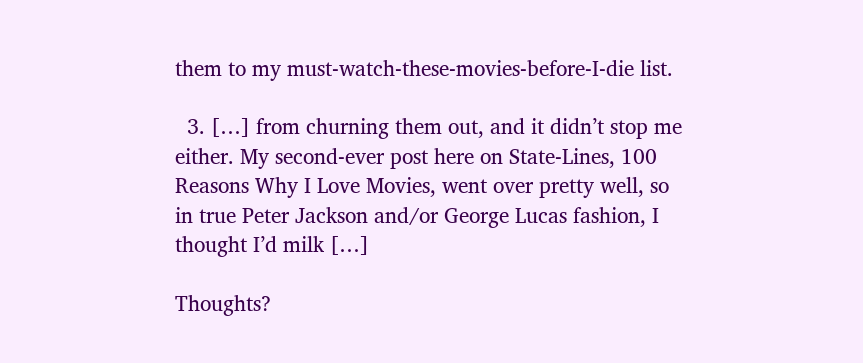them to my must-watch-these-movies-before-I-die list.

  3. […] from churning them out, and it didn’t stop me either. My second-ever post here on State-Lines, 100 Reasons Why I Love Movies, went over pretty well, so in true Peter Jackson and/or George Lucas fashion, I thought I’d milk […]

Thoughts?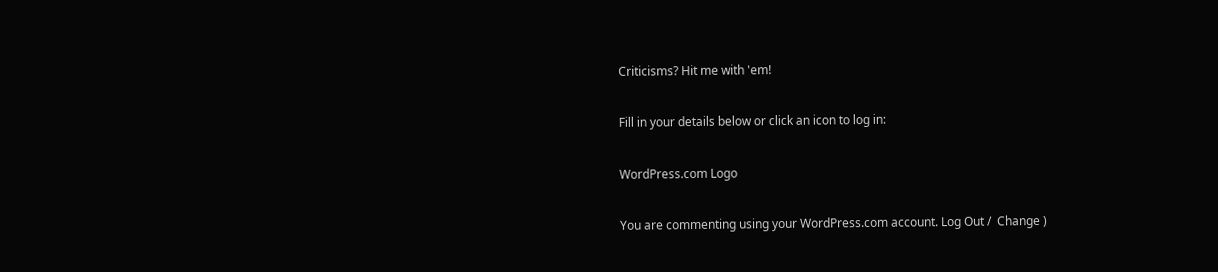Criticisms? Hit me with 'em!

Fill in your details below or click an icon to log in:

WordPress.com Logo

You are commenting using your WordPress.com account. Log Out /  Change )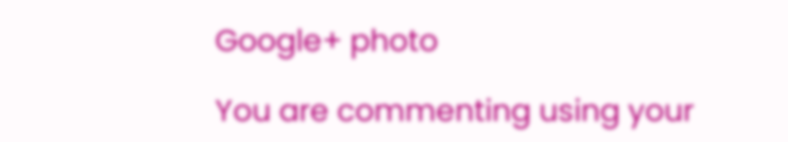Google+ photo

You are commenting using your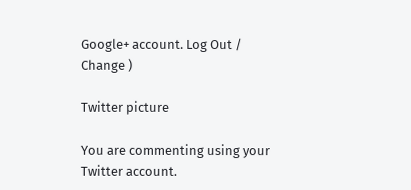Google+ account. Log Out /  Change )

Twitter picture

You are commenting using your Twitter account.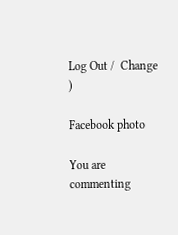Log Out /  Change )

Facebook photo

You are commenting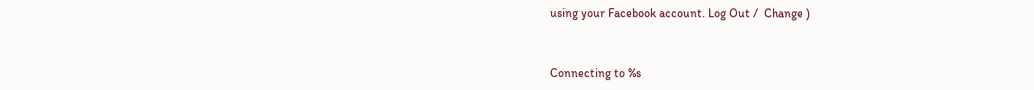using your Facebook account. Log Out /  Change )


Connecting to %s